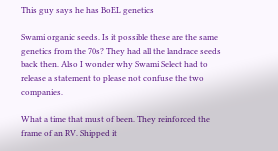This guy says he has BoEL genetics

Swami organic seeds. Is it possible these are the same genetics from the 70s? They had all the landrace seeds back then. Also I wonder why Swami Select had to release a statement to please not confuse the two companies.

What a time that must of been. They reinforced the frame of an RV. Shipped it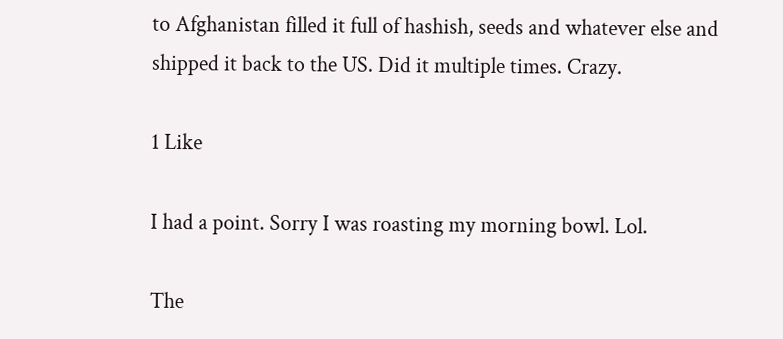to Afghanistan filled it full of hashish, seeds and whatever else and shipped it back to the US. Did it multiple times. Crazy.

1 Like

I had a point. Sorry I was roasting my morning bowl. Lol.

The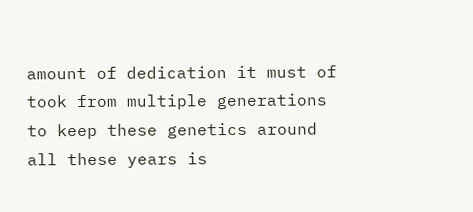amount of dedication it must of took from multiple generations to keep these genetics around all these years is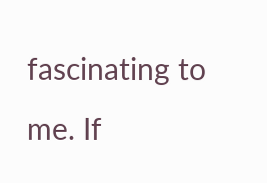fascinating to me. If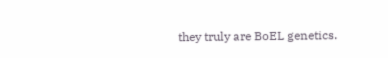they truly are BoEL genetics.